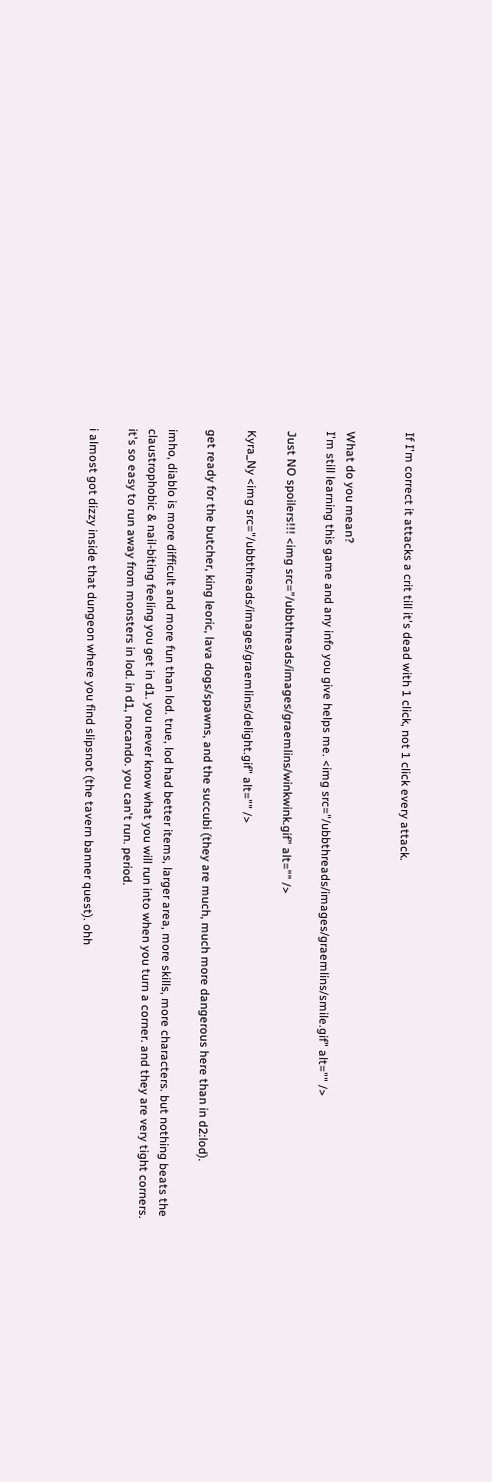If I'm correct it attacks a crit till it's dead with 1 click, not 1 click every attack.


What do you mean?
I'm still learning this game and any info you give helps me. <img src="/ubbthreads/images/graemlins/smile.gif" alt="" />

Just NO spoilers!!! <img src="/ubbthreads/images/graemlins/winkwink.gif" alt="" />

Kyra_Ny <img src="/ubbthreads/images/graemlins/delight.gif" alt="" />

get ready for the butcher, king leoric, lava dogs/spawns, and the succubi (they are much, much more dangerous here than in d2:lod).

imho, diablo is more difficult and more fun than lod. true, lod had better items, larger area, more skills, more characters. but nothing beats the claustrophobic & nail-biting feeling you get in d1. you never know what you will run into when you turn a corner. and they are very tight corners. it's so easy to run away from monsters in lod. in d1, nocando. you can't run. period.

i almost got dizzy inside that dungeon where you find slipsnot (the tavern banner quest). ohh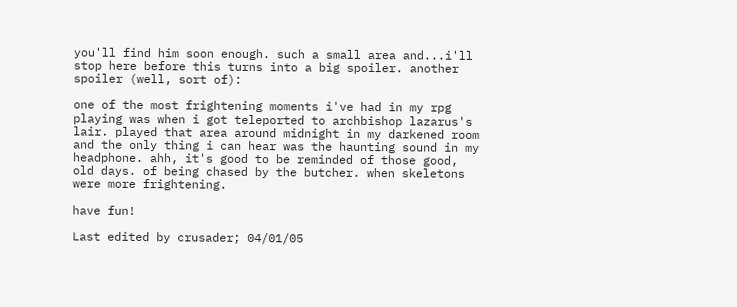you'll find him soon enough. such a small area and...i'll stop here before this turns into a big spoiler. another spoiler (well, sort of):

one of the most frightening moments i've had in my rpg playing was when i got teleported to archbishop lazarus's lair. played that area around midnight in my darkened room and the only thing i can hear was the haunting sound in my headphone. ahh, it's good to be reminded of those good, old days. of being chased by the butcher. when skeletons were more frightening.

have fun!

Last edited by crusader; 04/01/05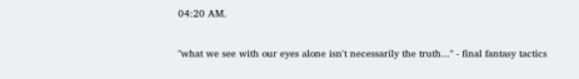04:20 AM.

"what we see with our eyes alone isn't necessarily the truth..." - final fantasy tactics